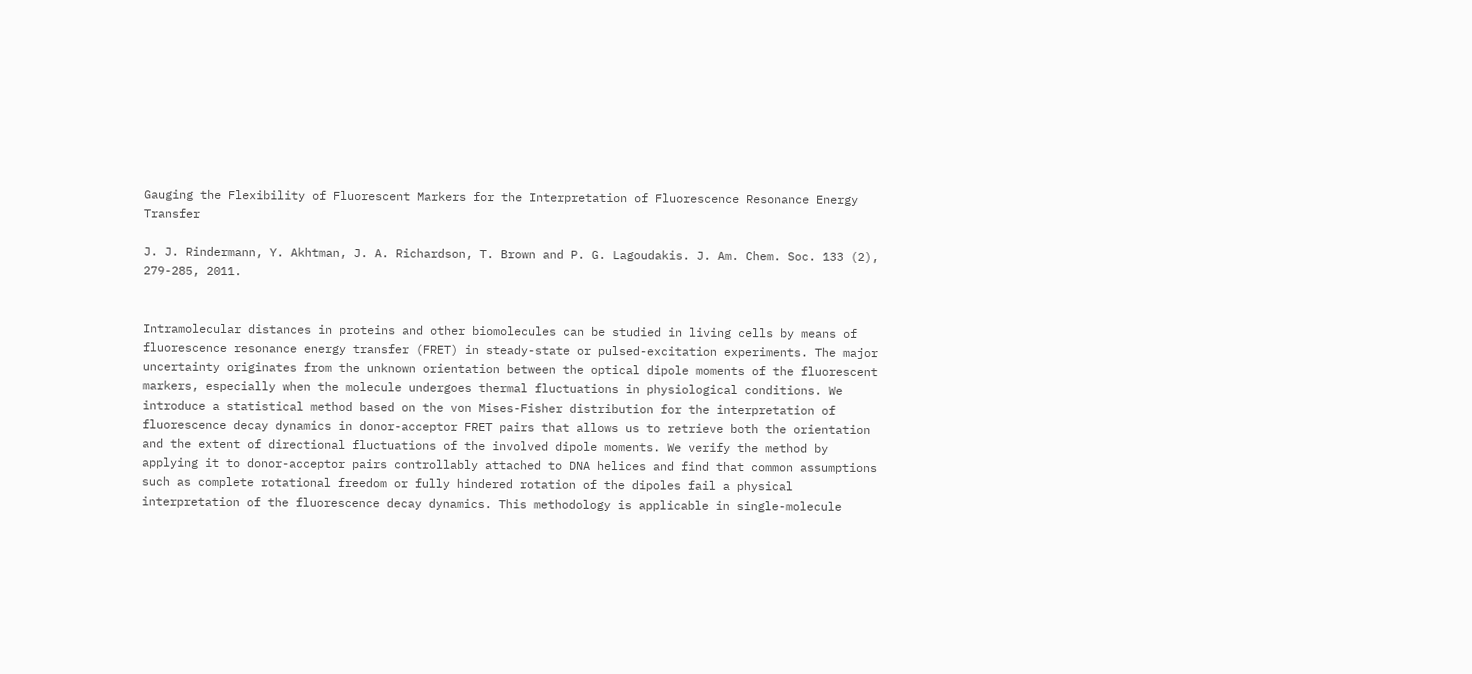Gauging the Flexibility of Fluorescent Markers for the Interpretation of Fluorescence Resonance Energy Transfer

J. J. Rindermann, Y. Akhtman, J. A. Richardson, T. Brown and P. G. Lagoudakis. J. Am. Chem. Soc. 133 (2), 279-285, 2011.


Intramolecular distances in proteins and other biomolecules can be studied in living cells by means of fluorescence resonance energy transfer (FRET) in steady-state or pulsed-excitation experiments. The major uncertainty originates from the unknown orientation between the optical dipole moments of the fluorescent markers, especially when the molecule undergoes thermal fluctuations in physiological conditions. We introduce a statistical method based on the von Mises-Fisher distribution for the interpretation of fluorescence decay dynamics in donor-acceptor FRET pairs that allows us to retrieve both the orientation and the extent of directional fluctuations of the involved dipole moments. We verify the method by applying it to donor-acceptor pairs controllably attached to DNA helices and find that common assumptions such as complete rotational freedom or fully hindered rotation of the dipoles fail a physical interpretation of the fluorescence decay dynamics. This methodology is applicable in single-molecule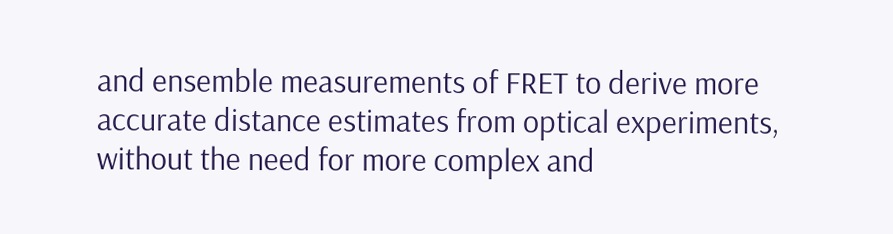and ensemble measurements of FRET to derive more accurate distance estimates from optical experiments, without the need for more complex and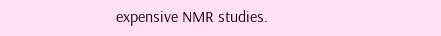expensive NMR studies.